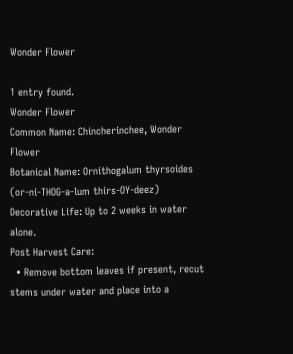Wonder Flower

1 entry found.
Wonder Flower
Common Name: Chincherinchee, Wonder Flower
Botanical Name: Ornithogalum thyrsoides (or-ni-THOG-a-lum thirs-OY-deez)
Decorative Life: Up to 2 weeks in water alone.
Post Harvest Care:
  • Remove bottom leaves if present, recut stems under water and place into a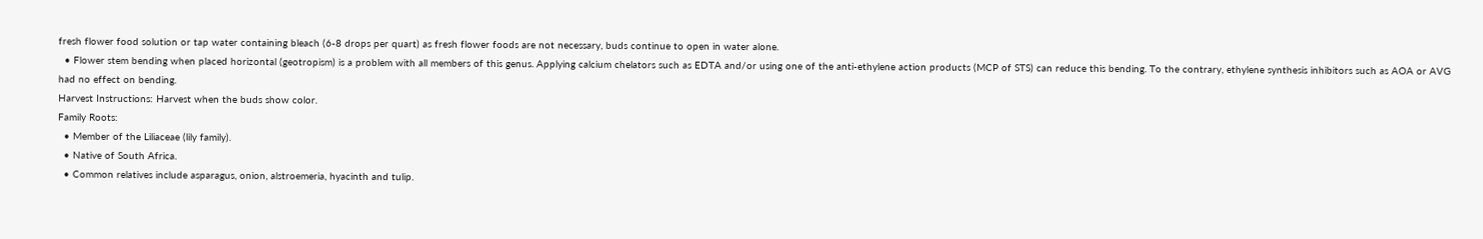fresh flower food solution or tap water containing bleach (6-8 drops per quart) as fresh flower foods are not necessary, buds continue to open in water alone.
  • Flower stem bending when placed horizontal (geotropism) is a problem with all members of this genus. Applying calcium chelators such as EDTA and/or using one of the anti-ethylene action products (MCP of STS) can reduce this bending. To the contrary, ethylene synthesis inhibitors such as AOA or AVG had no effect on bending.
Harvest Instructions: Harvest when the buds show color.
Family Roots:
  • Member of the Liliaceae (lily family).
  • Native of South Africa.
  • Common relatives include asparagus, onion, alstroemeria, hyacinth and tulip.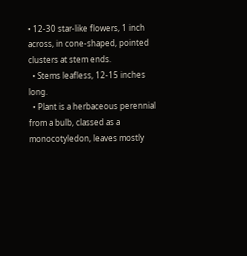• 12-30 star-like flowers, 1 inch across, in cone-shaped, pointed clusters at stem ends.
  • Stems leafless, 12-15 inches long.
  • Plant is a herbaceous perennial from a bulb, classed as a monocotyledon, leaves mostly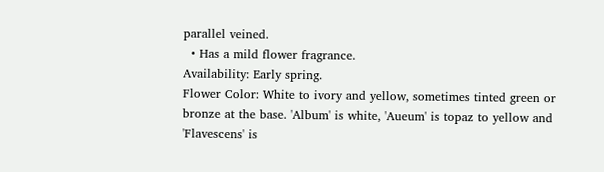parallel veined.
  • Has a mild flower fragrance.
Availability: Early spring.
Flower Color: White to ivory and yellow, sometimes tinted green or bronze at the base. 'Album' is white, 'Aueum' is topaz to yellow and 'Flavescens' is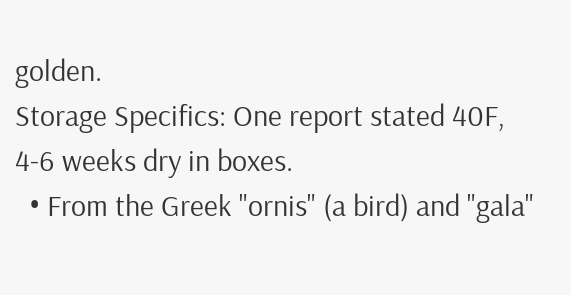golden.
Storage Specifics: One report stated 40F, 4-6 weeks dry in boxes.
  • From the Greek "ornis" (a bird) and "gala"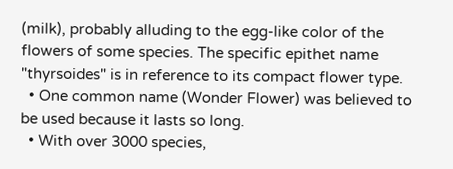(milk), probably alluding to the egg-like color of the flowers of some species. The specific epithet name "thyrsoides" is in reference to its compact flower type.
  • One common name (Wonder Flower) was believed to be used because it lasts so long.
  • With over 3000 species,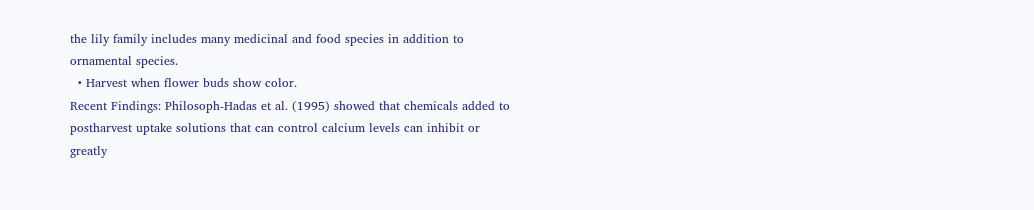the lily family includes many medicinal and food species in addition to ornamental species.
  • Harvest when flower buds show color.
Recent Findings: Philosoph-Hadas et al. (1995) showed that chemicals added to postharvest uptake solutions that can control calcium levels can inhibit or greatly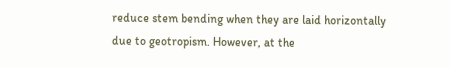reduce stem bending when they are laid horizontally due to geotropism. However, at the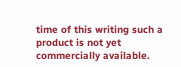time of this writing such a product is not yet commercially available.